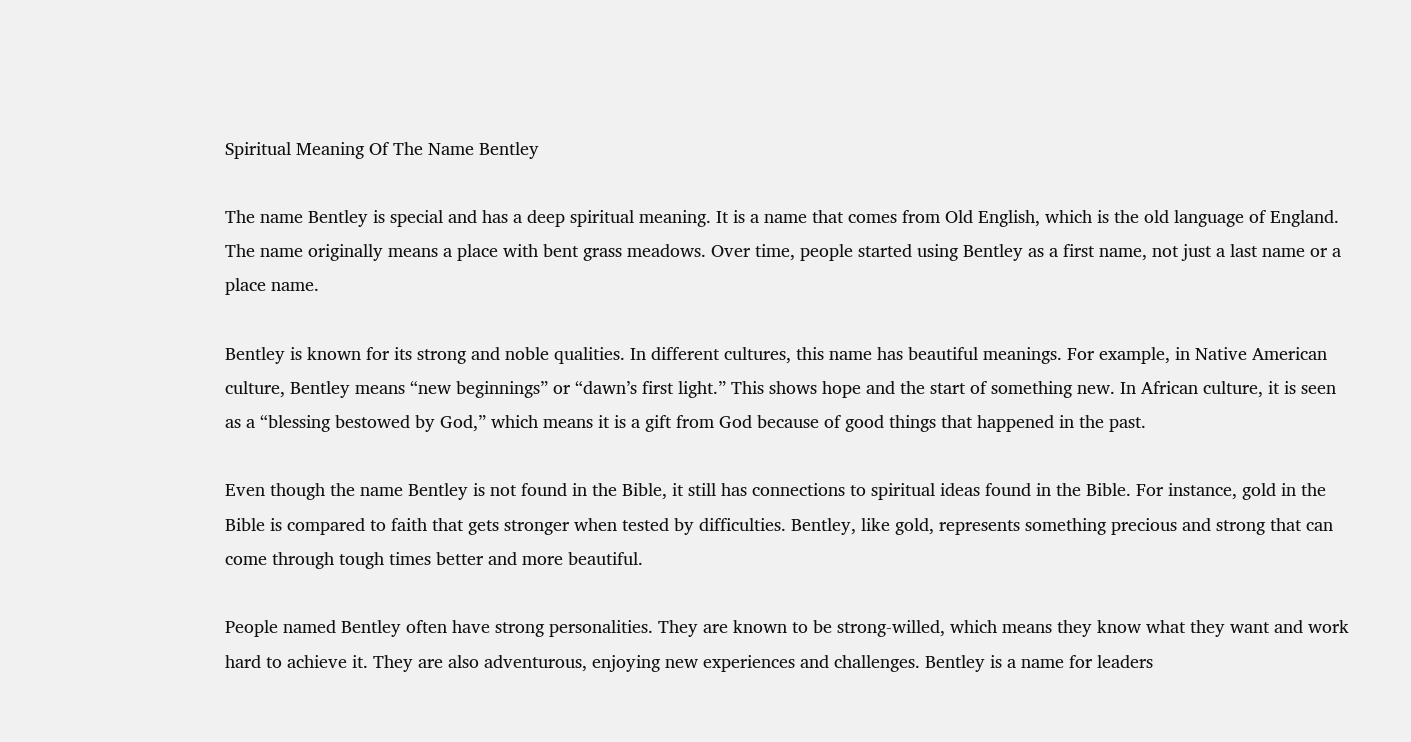Spiritual Meaning Of The Name Bentley

The name Bentley is special and has a deep spiritual meaning. It is a name that comes from Old English, which is the old language of England. The name originally means a place with bent grass meadows. Over time, people started using Bentley as a first name, not just a last name or a place name.

Bentley is known for its strong and noble qualities. In different cultures, this name has beautiful meanings. For example, in Native American culture, Bentley means “new beginnings” or “dawn’s first light.” This shows hope and the start of something new. In African culture, it is seen as a “blessing bestowed by God,” which means it is a gift from God because of good things that happened in the past.

Even though the name Bentley is not found in the Bible, it still has connections to spiritual ideas found in the Bible. For instance, gold in the Bible is compared to faith that gets stronger when tested by difficulties. Bentley, like gold, represents something precious and strong that can come through tough times better and more beautiful.

People named Bentley often have strong personalities. They are known to be strong-willed, which means they know what they want and work hard to achieve it. They are also adventurous, enjoying new experiences and challenges. Bentley is a name for leaders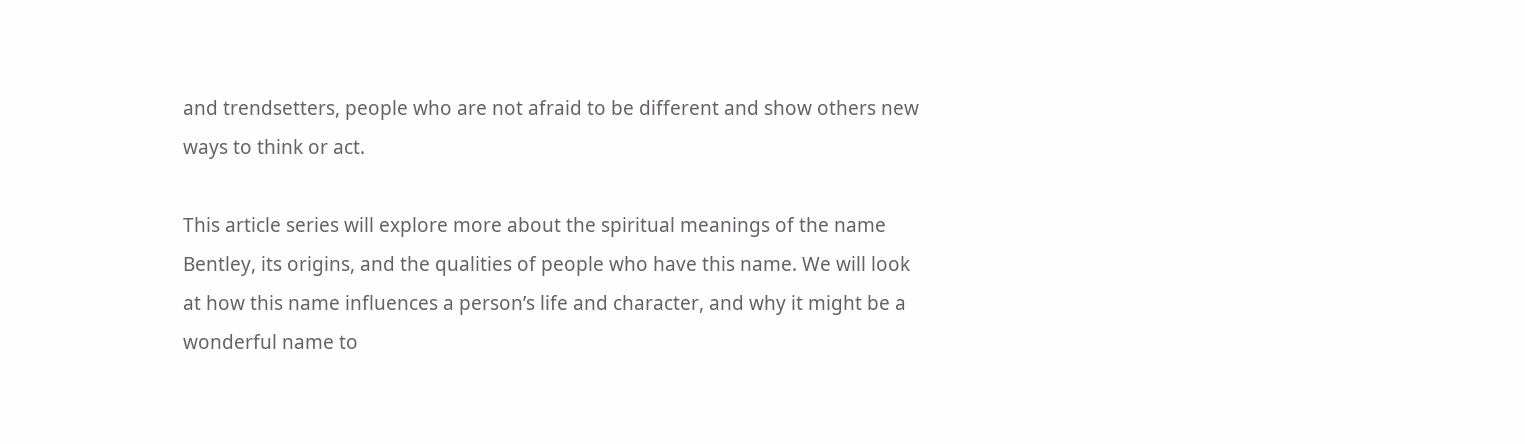and trendsetters, people who are not afraid to be different and show others new ways to think or act.

This article series will explore more about the spiritual meanings of the name Bentley, its origins, and the qualities of people who have this name. We will look at how this name influences a person’s life and character, and why it might be a wonderful name to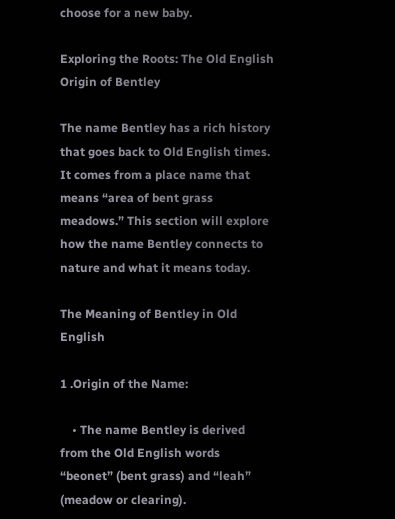choose for a new baby.

Exploring the Roots: The Old English Origin of Bentley

The name Bentley has a rich history that goes back to Old English times. It comes from a place name that means “area of bent grass meadows.” This section will explore how the name Bentley connects to nature and what it means today.

The Meaning of Bentley in Old English

1 .Origin of the Name:

    • The name Bentley is derived from the Old English words “beonet” (bent grass) and “leah” (meadow or clearing).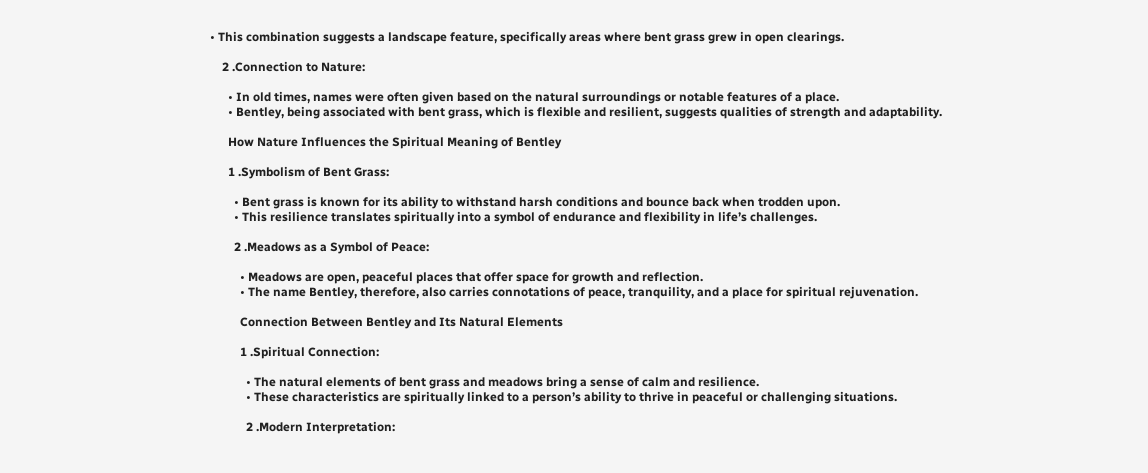• This combination suggests a landscape feature, specifically areas where bent grass grew in open clearings.

    2 .Connection to Nature:

      • In old times, names were often given based on the natural surroundings or notable features of a place.
      • Bentley, being associated with bent grass, which is flexible and resilient, suggests qualities of strength and adaptability.

      How Nature Influences the Spiritual Meaning of Bentley

      1 .Symbolism of Bent Grass:

        • Bent grass is known for its ability to withstand harsh conditions and bounce back when trodden upon.
        • This resilience translates spiritually into a symbol of endurance and flexibility in life’s challenges.

        2 .Meadows as a Symbol of Peace:

          • Meadows are open, peaceful places that offer space for growth and reflection.
          • The name Bentley, therefore, also carries connotations of peace, tranquility, and a place for spiritual rejuvenation.

          Connection Between Bentley and Its Natural Elements

          1 .Spiritual Connection:

            • The natural elements of bent grass and meadows bring a sense of calm and resilience.
            • These characteristics are spiritually linked to a person’s ability to thrive in peaceful or challenging situations.

            2 .Modern Interpretation: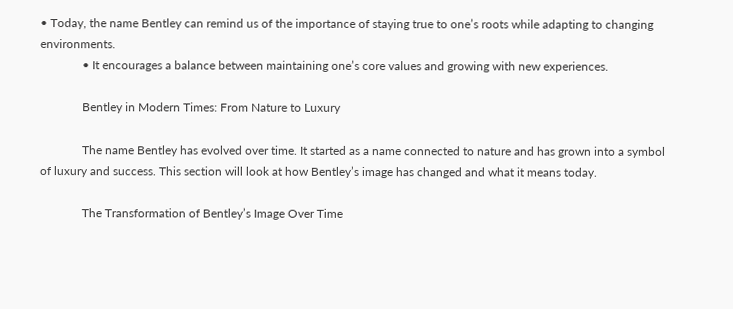• Today, the name Bentley can remind us of the importance of staying true to one’s roots while adapting to changing environments.
              • It encourages a balance between maintaining one’s core values and growing with new experiences.

              Bentley in Modern Times: From Nature to Luxury

              The name Bentley has evolved over time. It started as a name connected to nature and has grown into a symbol of luxury and success. This section will look at how Bentley’s image has changed and what it means today.

              The Transformation of Bentley’s Image Over Time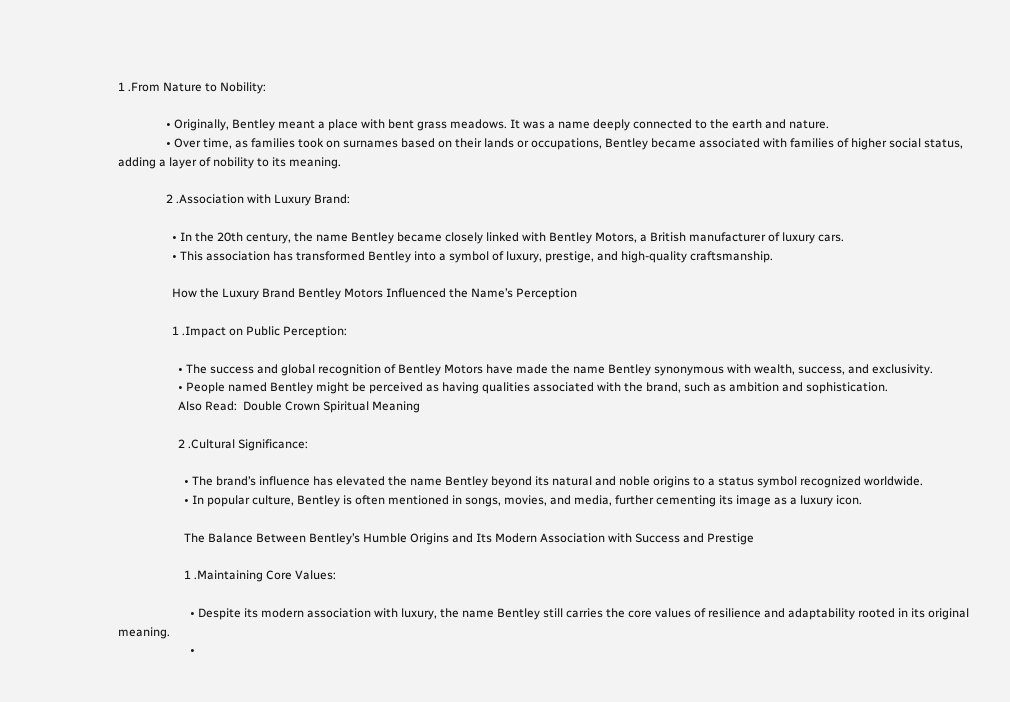1 .From Nature to Nobility:

                • Originally, Bentley meant a place with bent grass meadows. It was a name deeply connected to the earth and nature.
                • Over time, as families took on surnames based on their lands or occupations, Bentley became associated with families of higher social status, adding a layer of nobility to its meaning.

                2 .Association with Luxury Brand:

                  • In the 20th century, the name Bentley became closely linked with Bentley Motors, a British manufacturer of luxury cars.
                  • This association has transformed Bentley into a symbol of luxury, prestige, and high-quality craftsmanship.

                  How the Luxury Brand Bentley Motors Influenced the Name’s Perception

                  1 .Impact on Public Perception:

                    • The success and global recognition of Bentley Motors have made the name Bentley synonymous with wealth, success, and exclusivity.
                    • People named Bentley might be perceived as having qualities associated with the brand, such as ambition and sophistication.
                    Also Read:  Double Crown Spiritual Meaning

                    2 .Cultural Significance:

                      • The brand’s influence has elevated the name Bentley beyond its natural and noble origins to a status symbol recognized worldwide.
                      • In popular culture, Bentley is often mentioned in songs, movies, and media, further cementing its image as a luxury icon.

                      The Balance Between Bentley’s Humble Origins and Its Modern Association with Success and Prestige

                      1 .Maintaining Core Values:

                        • Despite its modern association with luxury, the name Bentley still carries the core values of resilience and adaptability rooted in its original meaning.
                        •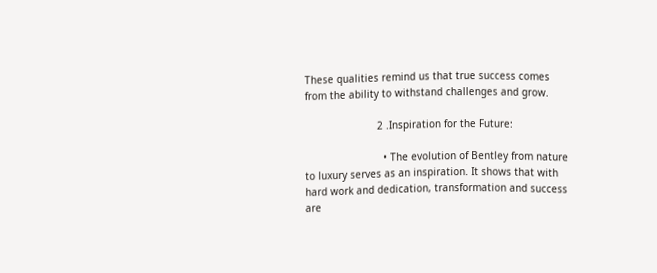These qualities remind us that true success comes from the ability to withstand challenges and grow.

                        2 .Inspiration for the Future:

                          • The evolution of Bentley from nature to luxury serves as an inspiration. It shows that with hard work and dedication, transformation and success are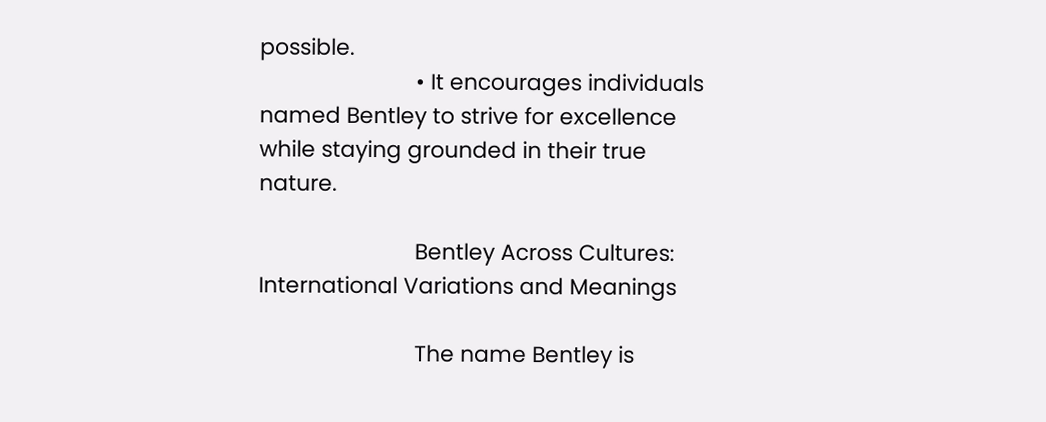possible.
                          • It encourages individuals named Bentley to strive for excellence while staying grounded in their true nature.

                          Bentley Across Cultures: International Variations and Meanings

                          The name Bentley is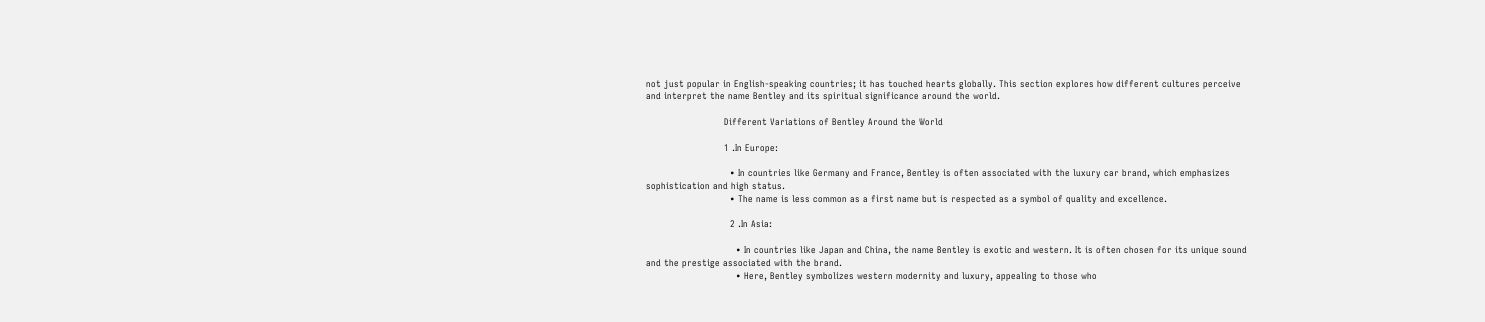not just popular in English-speaking countries; it has touched hearts globally. This section explores how different cultures perceive and interpret the name Bentley and its spiritual significance around the world.

                          Different Variations of Bentley Around the World

                          1 .In Europe:

                            • In countries like Germany and France, Bentley is often associated with the luxury car brand, which emphasizes sophistication and high status.
                            • The name is less common as a first name but is respected as a symbol of quality and excellence.

                            2 .In Asia:

                              • In countries like Japan and China, the name Bentley is exotic and western. It is often chosen for its unique sound and the prestige associated with the brand.
                              • Here, Bentley symbolizes western modernity and luxury, appealing to those who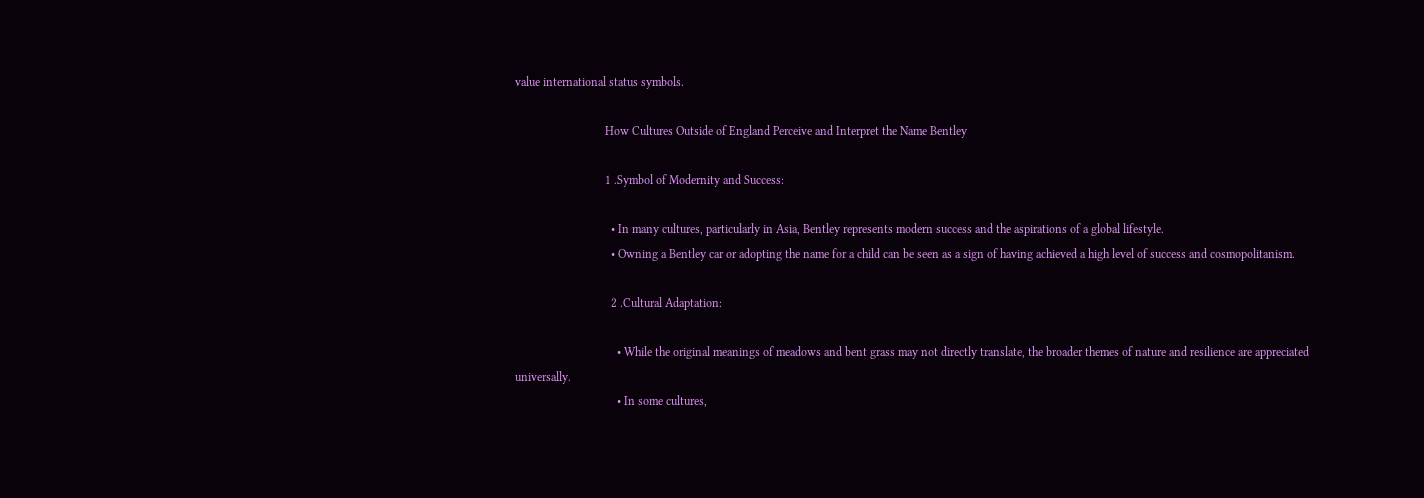value international status symbols.

                              How Cultures Outside of England Perceive and Interpret the Name Bentley

                              1 .Symbol of Modernity and Success:

                                • In many cultures, particularly in Asia, Bentley represents modern success and the aspirations of a global lifestyle.
                                • Owning a Bentley car or adopting the name for a child can be seen as a sign of having achieved a high level of success and cosmopolitanism.

                                2 .Cultural Adaptation:

                                  • While the original meanings of meadows and bent grass may not directly translate, the broader themes of nature and resilience are appreciated universally.
                                  • In some cultures,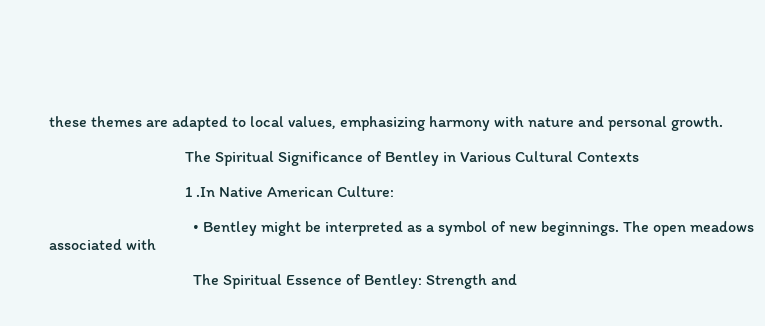these themes are adapted to local values, emphasizing harmony with nature and personal growth.

                                  The Spiritual Significance of Bentley in Various Cultural Contexts

                                  1 .In Native American Culture:

                                    • Bentley might be interpreted as a symbol of new beginnings. The open meadows associated with

                                    The Spiritual Essence of Bentley: Strength and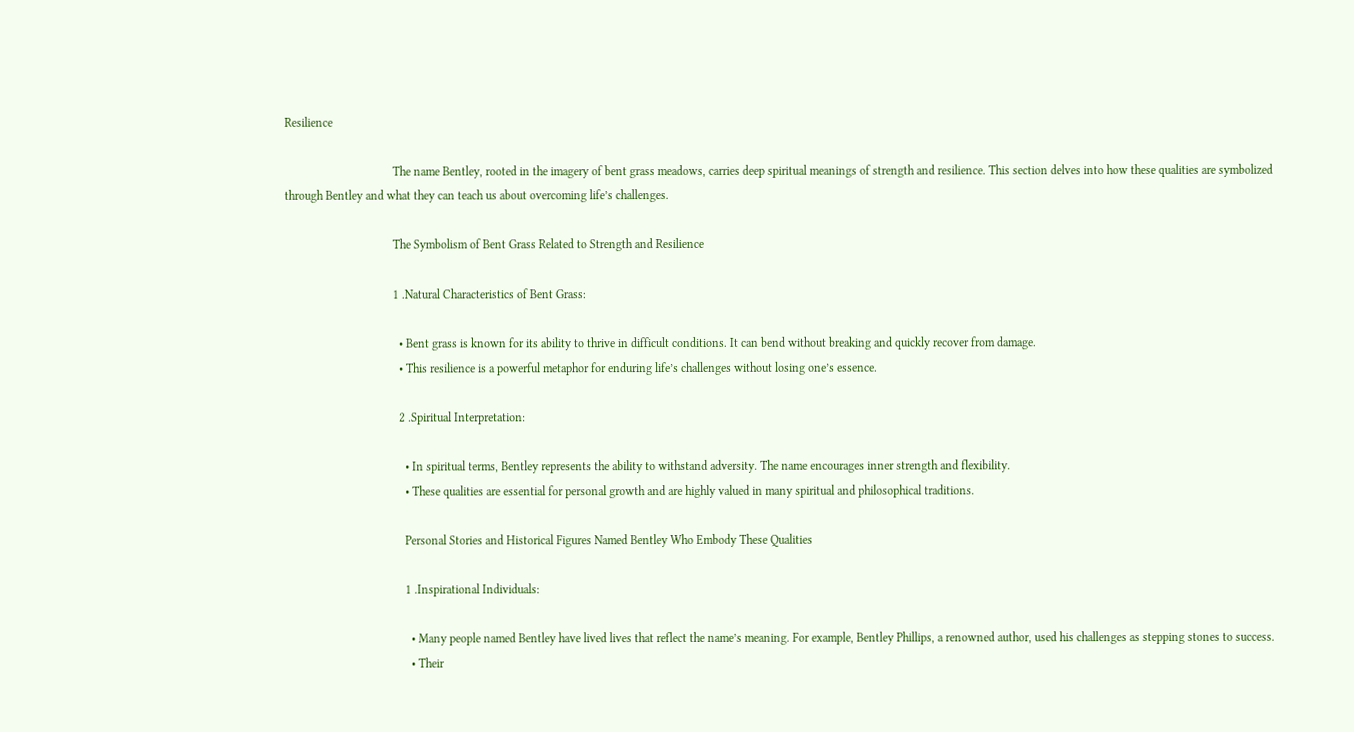Resilience

                                    The name Bentley, rooted in the imagery of bent grass meadows, carries deep spiritual meanings of strength and resilience. This section delves into how these qualities are symbolized through Bentley and what they can teach us about overcoming life’s challenges.

                                    The Symbolism of Bent Grass Related to Strength and Resilience

                                    1 .Natural Characteristics of Bent Grass:

                                      • Bent grass is known for its ability to thrive in difficult conditions. It can bend without breaking and quickly recover from damage.
                                      • This resilience is a powerful metaphor for enduring life’s challenges without losing one’s essence.

                                      2 .Spiritual Interpretation:

                                        • In spiritual terms, Bentley represents the ability to withstand adversity. The name encourages inner strength and flexibility.
                                        • These qualities are essential for personal growth and are highly valued in many spiritual and philosophical traditions.

                                        Personal Stories and Historical Figures Named Bentley Who Embody These Qualities

                                        1 .Inspirational Individuals:

                                          • Many people named Bentley have lived lives that reflect the name’s meaning. For example, Bentley Phillips, a renowned author, used his challenges as stepping stones to success.
                                          • Their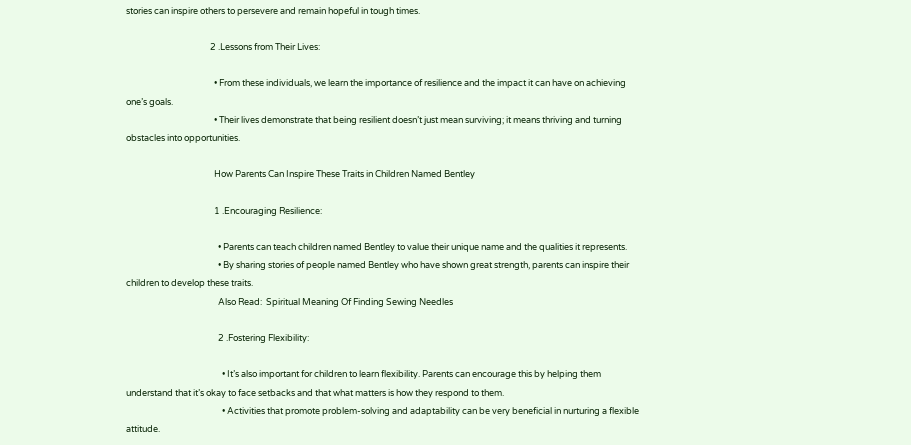stories can inspire others to persevere and remain hopeful in tough times.

                                          2 .Lessons from Their Lives:

                                            • From these individuals, we learn the importance of resilience and the impact it can have on achieving one’s goals.
                                            • Their lives demonstrate that being resilient doesn’t just mean surviving; it means thriving and turning obstacles into opportunities.

                                            How Parents Can Inspire These Traits in Children Named Bentley

                                            1 .Encouraging Resilience:

                                              • Parents can teach children named Bentley to value their unique name and the qualities it represents.
                                              • By sharing stories of people named Bentley who have shown great strength, parents can inspire their children to develop these traits.
                                              Also Read:  Spiritual Meaning Of Finding Sewing Needles

                                              2 .Fostering Flexibility:

                                                • It’s also important for children to learn flexibility. Parents can encourage this by helping them understand that it’s okay to face setbacks and that what matters is how they respond to them.
                                                • Activities that promote problem-solving and adaptability can be very beneficial in nurturing a flexible attitude.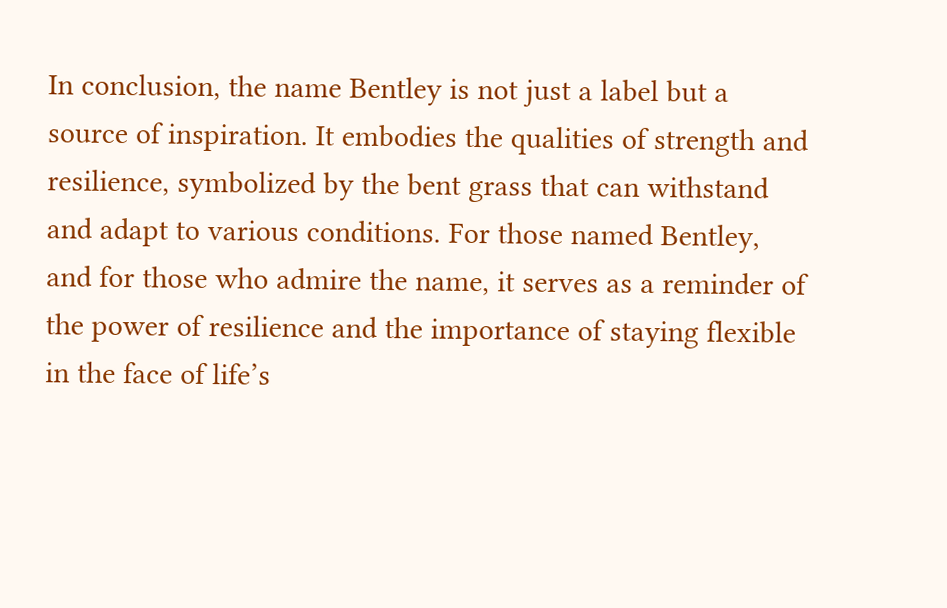In conclusion, the name Bentley is not just a label but a source of inspiration. It embodies the qualities of strength and resilience, symbolized by the bent grass that can withstand and adapt to various conditions. For those named Bentley, and for those who admire the name, it serves as a reminder of the power of resilience and the importance of staying flexible in the face of life’s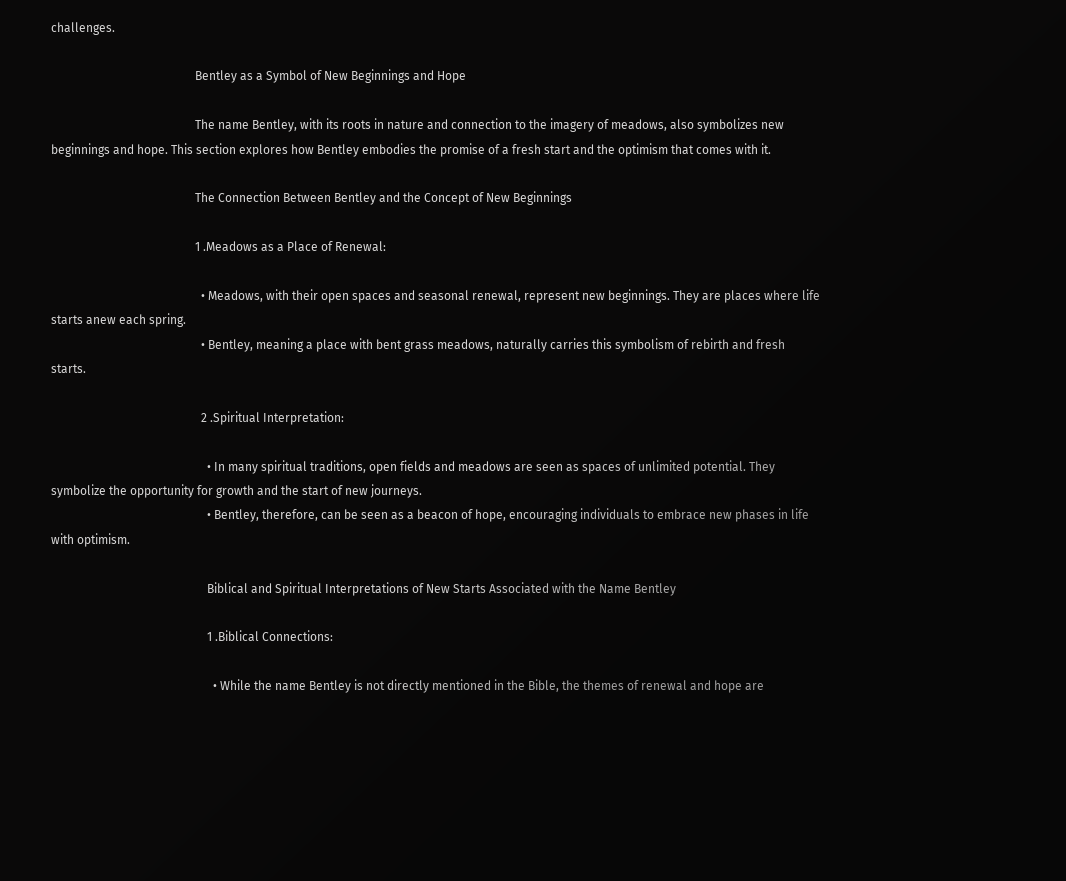challenges.

                                                Bentley as a Symbol of New Beginnings and Hope

                                                The name Bentley, with its roots in nature and connection to the imagery of meadows, also symbolizes new beginnings and hope. This section explores how Bentley embodies the promise of a fresh start and the optimism that comes with it.

                                                The Connection Between Bentley and the Concept of New Beginnings

                                                1 .Meadows as a Place of Renewal:

                                                  • Meadows, with their open spaces and seasonal renewal, represent new beginnings. They are places where life starts anew each spring.
                                                  • Bentley, meaning a place with bent grass meadows, naturally carries this symbolism of rebirth and fresh starts.

                                                  2 .Spiritual Interpretation:

                                                    • In many spiritual traditions, open fields and meadows are seen as spaces of unlimited potential. They symbolize the opportunity for growth and the start of new journeys.
                                                    • Bentley, therefore, can be seen as a beacon of hope, encouraging individuals to embrace new phases in life with optimism.

                                                    Biblical and Spiritual Interpretations of New Starts Associated with the Name Bentley

                                                    1 .Biblical Connections:

                                                      • While the name Bentley is not directly mentioned in the Bible, the themes of renewal and hope are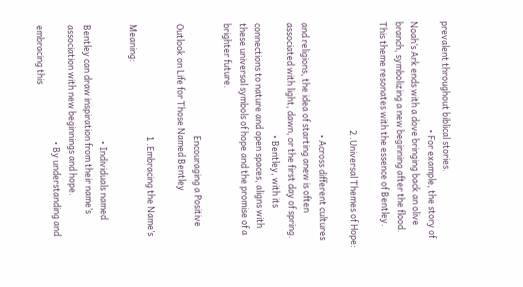prevalent throughout biblical stories.
                                                      • For example, the story of Noah’s Ark ends with a dove bringing back an olive branch, symbolizing a new beginning after the flood. This theme resonates with the essence of Bentley.

                                                      2 .Universal Themes of Hope:

                                                        • Across different cultures and religions, the idea of starting anew is often associated with light, dawn, or the first day of spring.
                                                        • Bentley, with its connections to nature and open spaces, aligns with these universal symbols of hope and the promise of a brighter future.

                                                        Encouraging a Positive Outlook on Life for Those Named Bentley

                                                        1 .Embracing the Name’s Meaning:

                                                          • Individuals named Bentley can draw inspiration from their name’s association with new beginnings and hope.
                                                          • By understanding and embracing this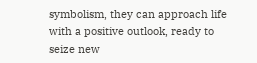symbolism, they can approach life with a positive outlook, ready to seize new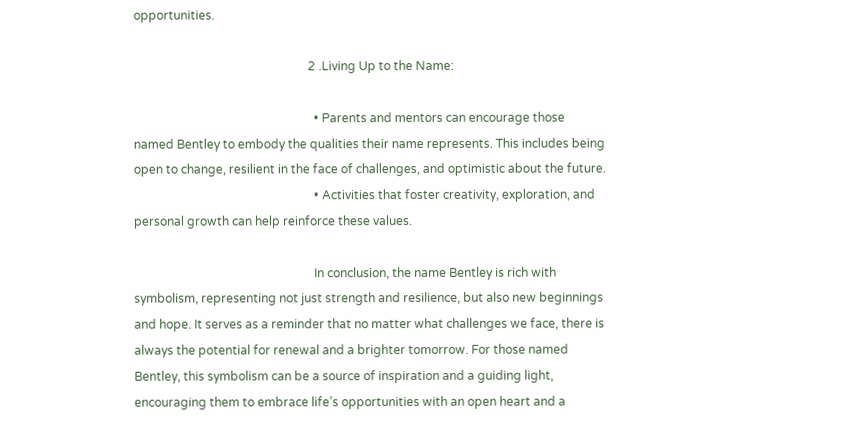opportunities.

                                                          2 .Living Up to the Name:

                                                            • Parents and mentors can encourage those named Bentley to embody the qualities their name represents. This includes being open to change, resilient in the face of challenges, and optimistic about the future.
                                                            • Activities that foster creativity, exploration, and personal growth can help reinforce these values.

                                                            In conclusion, the name Bentley is rich with symbolism, representing not just strength and resilience, but also new beginnings and hope. It serves as a reminder that no matter what challenges we face, there is always the potential for renewal and a brighter tomorrow. For those named Bentley, this symbolism can be a source of inspiration and a guiding light, encouraging them to embrace life’s opportunities with an open heart and a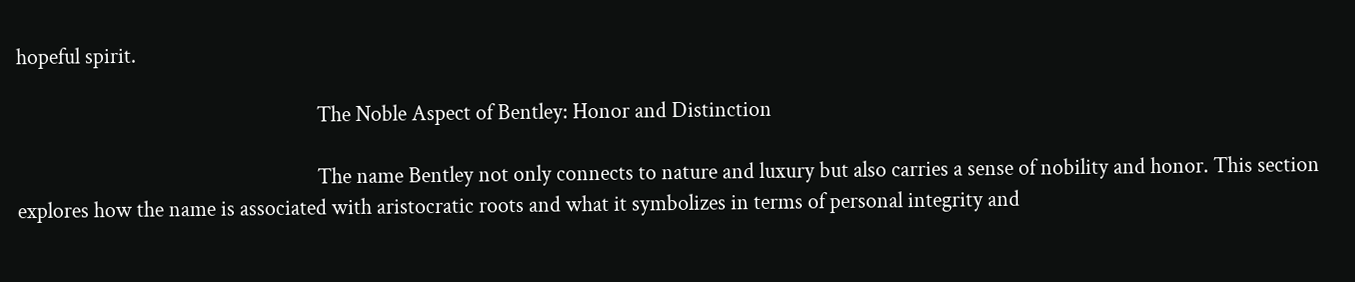hopeful spirit.

                                                            The Noble Aspect of Bentley: Honor and Distinction

                                                            The name Bentley not only connects to nature and luxury but also carries a sense of nobility and honor. This section explores how the name is associated with aristocratic roots and what it symbolizes in terms of personal integrity and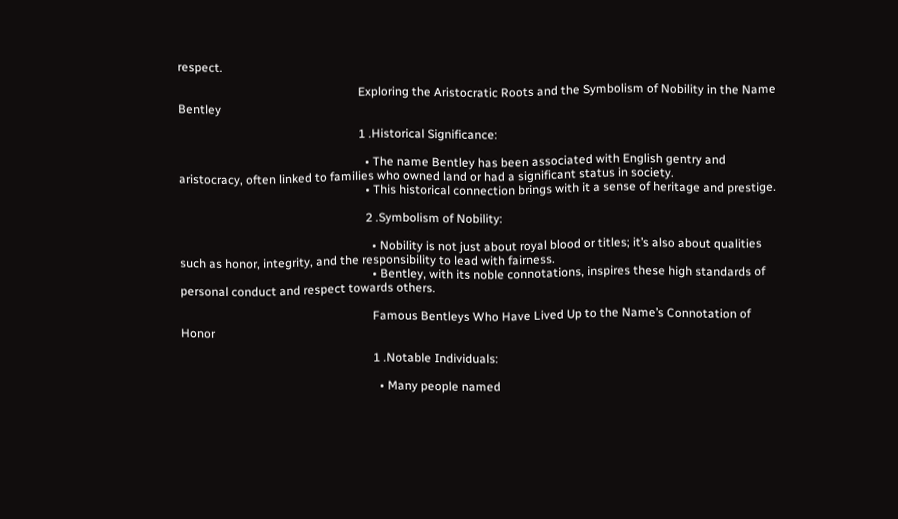respect.

                                                            Exploring the Aristocratic Roots and the Symbolism of Nobility in the Name Bentley

                                                            1 .Historical Significance:

                                                              • The name Bentley has been associated with English gentry and aristocracy, often linked to families who owned land or had a significant status in society.
                                                              • This historical connection brings with it a sense of heritage and prestige.

                                                              2 .Symbolism of Nobility:

                                                                • Nobility is not just about royal blood or titles; it’s also about qualities such as honor, integrity, and the responsibility to lead with fairness.
                                                                • Bentley, with its noble connotations, inspires these high standards of personal conduct and respect towards others.

                                                                Famous Bentleys Who Have Lived Up to the Name’s Connotation of Honor

                                                                1 .Notable Individuals:

                                                                  • Many people named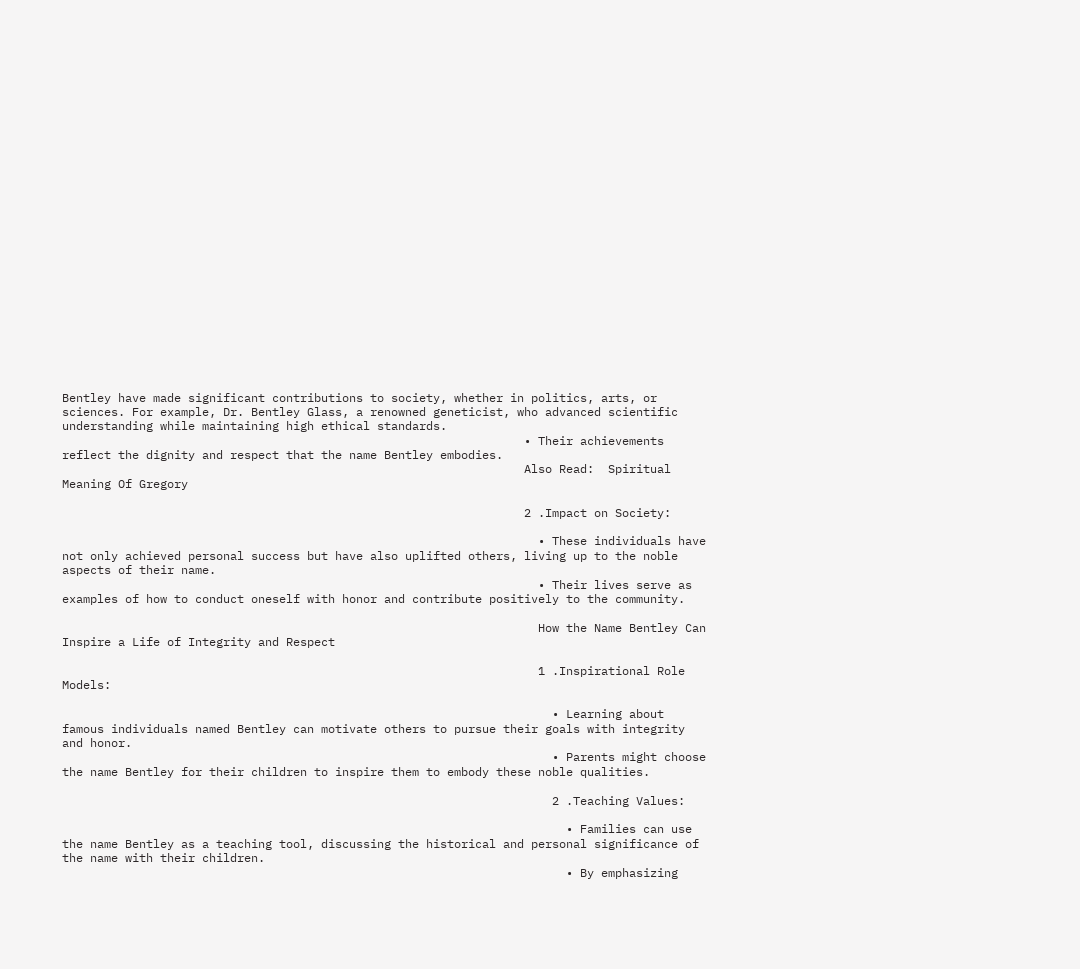Bentley have made significant contributions to society, whether in politics, arts, or sciences. For example, Dr. Bentley Glass, a renowned geneticist, who advanced scientific understanding while maintaining high ethical standards.
                                                                  • Their achievements reflect the dignity and respect that the name Bentley embodies.
                                                                  Also Read:  Spiritual Meaning Of Gregory

                                                                  2 .Impact on Society:

                                                                    • These individuals have not only achieved personal success but have also uplifted others, living up to the noble aspects of their name.
                                                                    • Their lives serve as examples of how to conduct oneself with honor and contribute positively to the community.

                                                                    How the Name Bentley Can Inspire a Life of Integrity and Respect

                                                                    1 .Inspirational Role Models:

                                                                      • Learning about famous individuals named Bentley can motivate others to pursue their goals with integrity and honor.
                                                                      • Parents might choose the name Bentley for their children to inspire them to embody these noble qualities.

                                                                      2 .Teaching Values:

                                                                        • Families can use the name Bentley as a teaching tool, discussing the historical and personal significance of the name with their children.
                                                                        • By emphasizing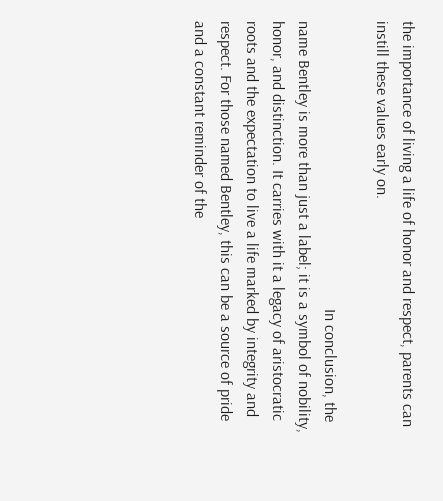the importance of living a life of honor and respect, parents can instill these values early on.

                                                                        In conclusion, the name Bentley is more than just a label; it is a symbol of nobility, honor, and distinction. It carries with it a legacy of aristocratic roots and the expectation to live a life marked by integrity and respect. For those named Bentley, this can be a source of pride and a constant reminder of the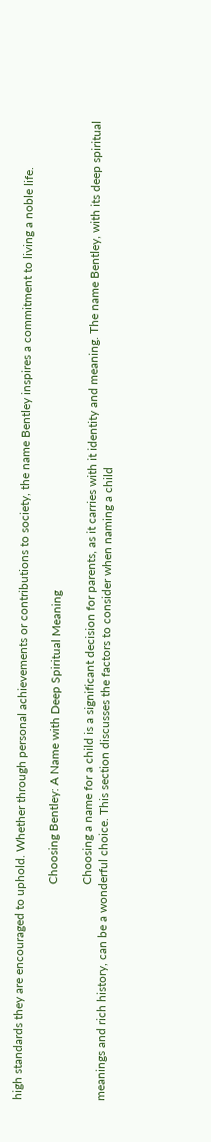high standards they are encouraged to uphold. Whether through personal achievements or contributions to society, the name Bentley inspires a commitment to living a noble life.

                                                                        Choosing Bentley: A Name with Deep Spiritual Meaning

                                                                        Choosing a name for a child is a significant decision for parents, as it carries with it identity and meaning. The name Bentley, with its deep spiritual meanings and rich history, can be a wonderful choice. This section discusses the factors to consider when naming a child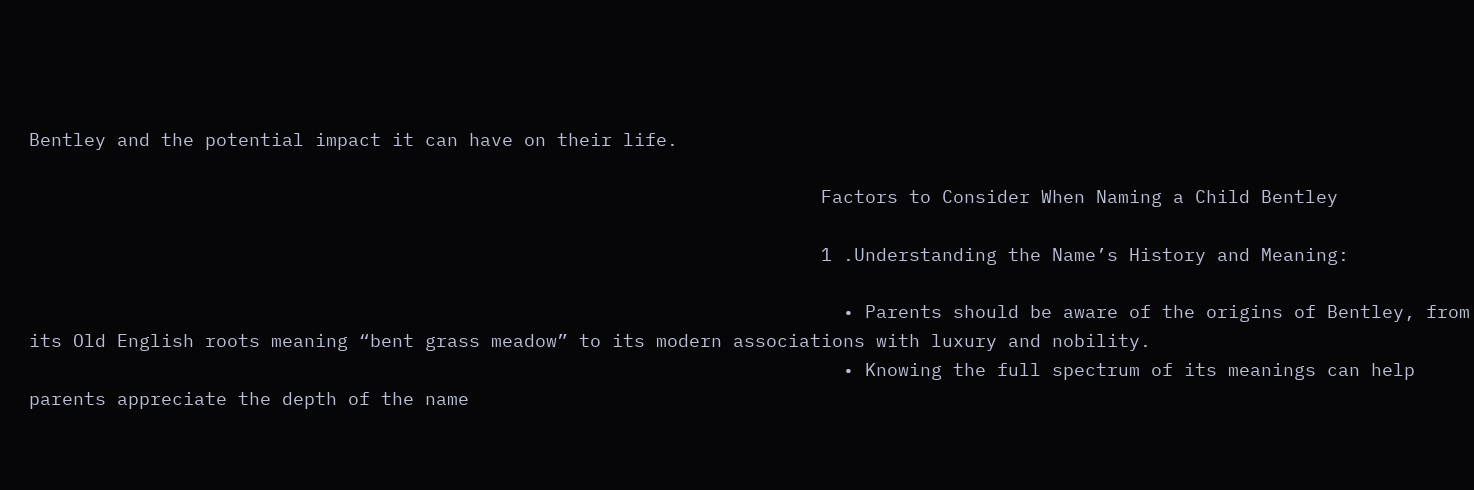Bentley and the potential impact it can have on their life.

                                                                        Factors to Consider When Naming a Child Bentley

                                                                        1 .Understanding the Name’s History and Meaning:

                                                                          • Parents should be aware of the origins of Bentley, from its Old English roots meaning “bent grass meadow” to its modern associations with luxury and nobility.
                                                                          • Knowing the full spectrum of its meanings can help parents appreciate the depth of the name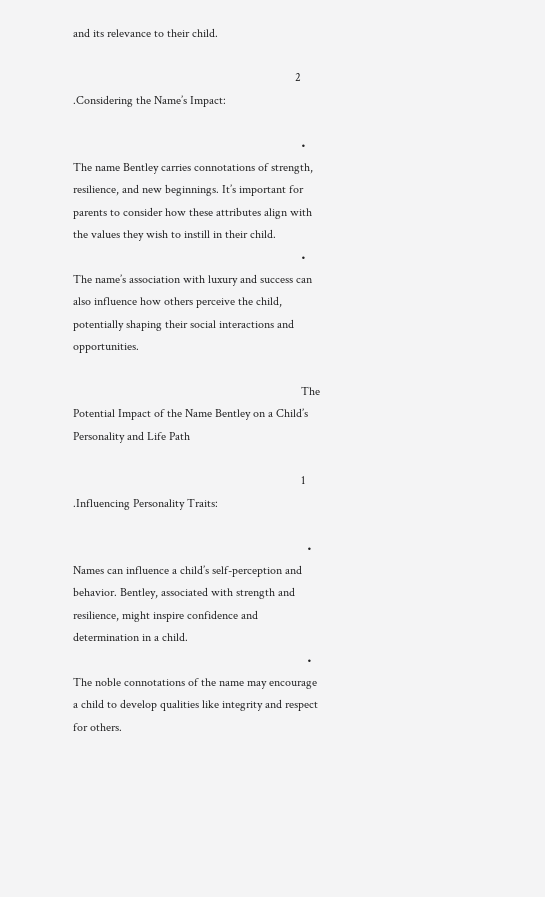and its relevance to their child.

                                                                          2 .Considering the Name’s Impact:

                                                                            • The name Bentley carries connotations of strength, resilience, and new beginnings. It’s important for parents to consider how these attributes align with the values they wish to instill in their child.
                                                                            • The name’s association with luxury and success can also influence how others perceive the child, potentially shaping their social interactions and opportunities.

                                                                            The Potential Impact of the Name Bentley on a Child’s Personality and Life Path

                                                                            1 .Influencing Personality Traits:

                                                                              • Names can influence a child’s self-perception and behavior. Bentley, associated with strength and resilience, might inspire confidence and determination in a child.
                                                                              • The noble connotations of the name may encourage a child to develop qualities like integrity and respect for others.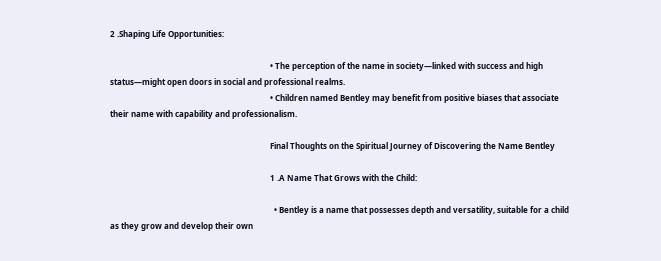2 .Shaping Life Opportunities:

                                                                                • The perception of the name in society—linked with success and high status—might open doors in social and professional realms.
                                                                                • Children named Bentley may benefit from positive biases that associate their name with capability and professionalism.

                                                                                Final Thoughts on the Spiritual Journey of Discovering the Name Bentley

                                                                                1 .A Name That Grows with the Child:

                                                                                  • Bentley is a name that possesses depth and versatility, suitable for a child as they grow and develop their own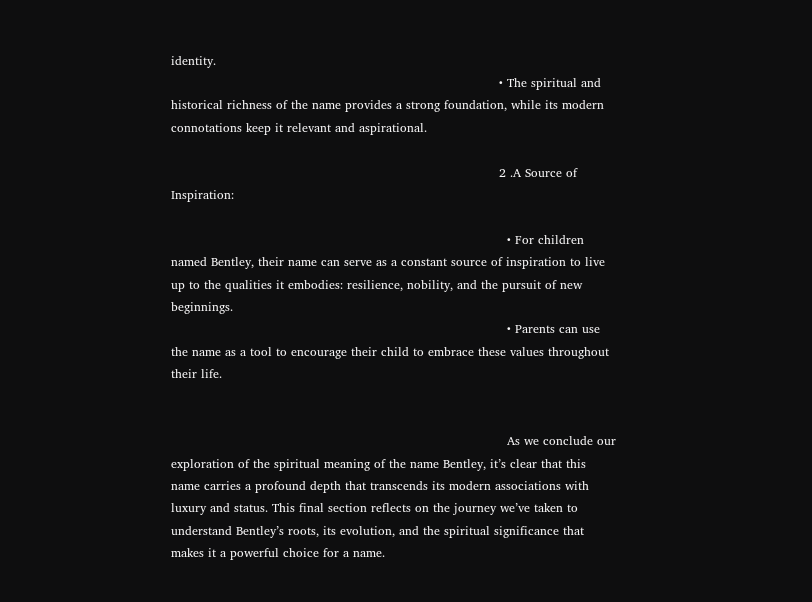identity.
                                                                                  • The spiritual and historical richness of the name provides a strong foundation, while its modern connotations keep it relevant and aspirational.

                                                                                  2 .A Source of Inspiration:

                                                                                    • For children named Bentley, their name can serve as a constant source of inspiration to live up to the qualities it embodies: resilience, nobility, and the pursuit of new beginnings.
                                                                                    • Parents can use the name as a tool to encourage their child to embrace these values throughout their life.


                                                                                    As we conclude our exploration of the spiritual meaning of the name Bentley, it’s clear that this name carries a profound depth that transcends its modern associations with luxury and status. This final section reflects on the journey we’ve taken to understand Bentley’s roots, its evolution, and the spiritual significance that makes it a powerful choice for a name.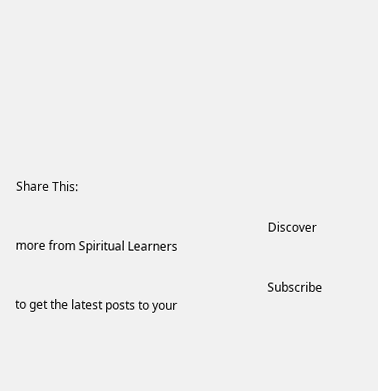Share This:

                                                                                    Discover more from Spiritual Learners

                                                                                    Subscribe to get the latest posts to your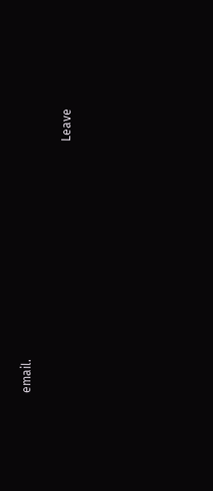email.

                                                                                    Leave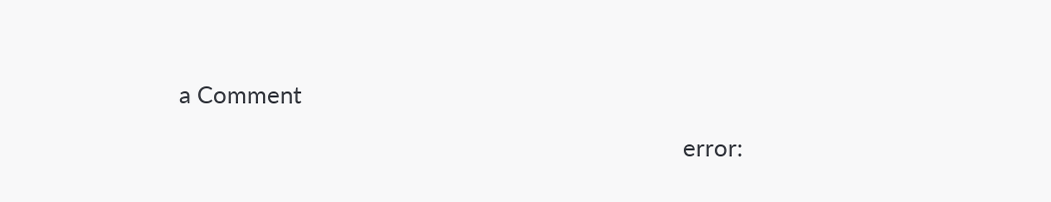a Comment

                                                                                    error: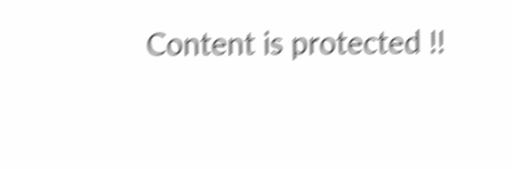Content is protected !!